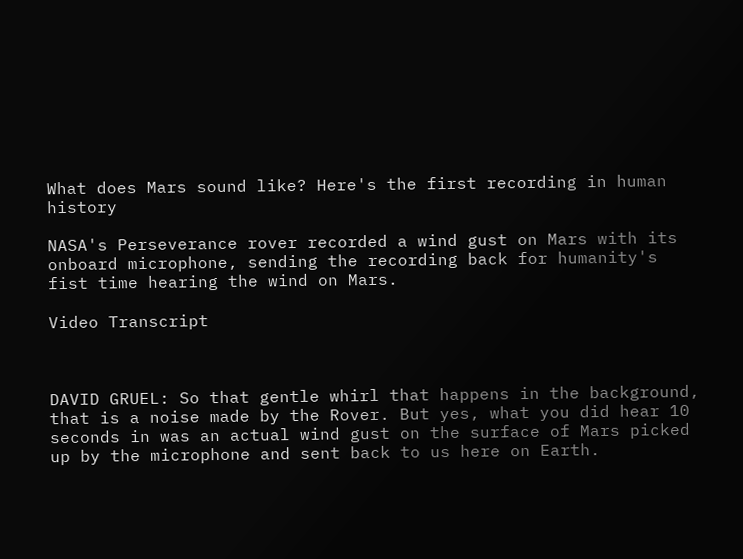What does Mars sound like? Here's the first recording in human history

NASA's Perseverance rover recorded a wind gust on Mars with its onboard microphone, sending the recording back for humanity's fist time hearing the wind on Mars.

Video Transcript



DAVID GRUEL: So that gentle whirl that happens in the background, that is a noise made by the Rover. But yes, what you did hear 10 seconds in was an actual wind gust on the surface of Mars picked up by the microphone and sent back to us here on Earth.